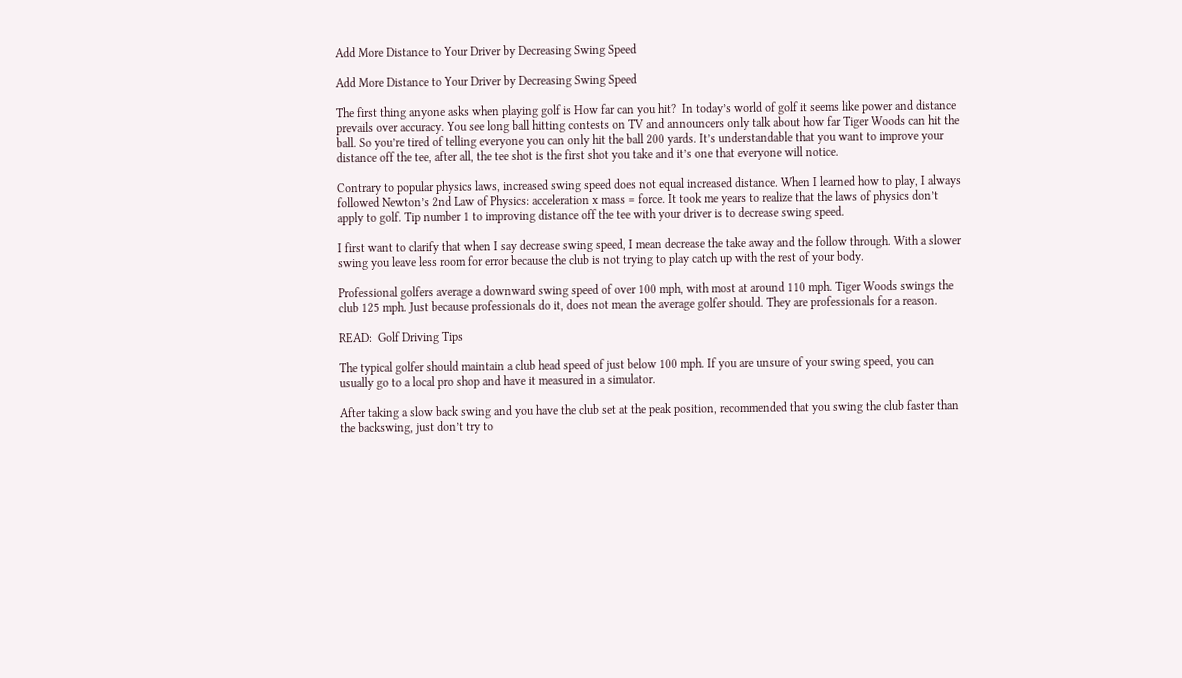Add More Distance to Your Driver by Decreasing Swing Speed

Add More Distance to Your Driver by Decreasing Swing Speed

The first thing anyone asks when playing golf is How far can you hit?  In today’s world of golf it seems like power and distance prevails over accuracy. You see long ball hitting contests on TV and announcers only talk about how far Tiger Woods can hit the ball. So you’re tired of telling everyone you can only hit the ball 200 yards. It’s understandable that you want to improve your distance off the tee, after all, the tee shot is the first shot you take and it’s one that everyone will notice.

Contrary to popular physics laws, increased swing speed does not equal increased distance. When I learned how to play, I always followed Newton’s 2nd Law of Physics: acceleration x mass = force. It took me years to realize that the laws of physics don’t apply to golf. Tip number 1 to improving distance off the tee with your driver is to decrease swing speed.

I first want to clarify that when I say decrease swing speed, I mean decrease the take away and the follow through. With a slower swing you leave less room for error because the club is not trying to play catch up with the rest of your body.

Professional golfers average a downward swing speed of over 100 mph, with most at around 110 mph. Tiger Woods swings the club 125 mph. Just because professionals do it, does not mean the average golfer should. They are professionals for a reason.

READ:  Golf Driving Tips

The typical golfer should maintain a club head speed of just below 100 mph. If you are unsure of your swing speed, you can usually go to a local pro shop and have it measured in a simulator.

After taking a slow back swing and you have the club set at the peak position, recommended that you swing the club faster than the backswing, just don’t try to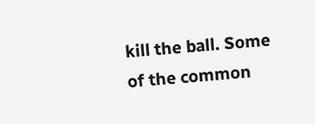kill the ball. Some of the common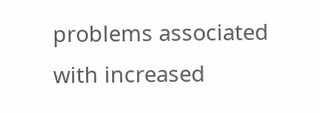problems associated with increased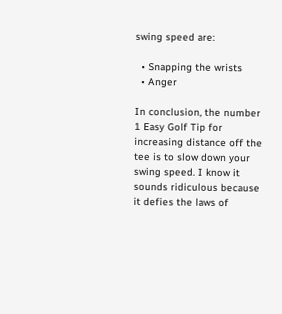swing speed are:

  • Snapping the wrists
  • Anger

In conclusion, the number 1 Easy Golf Tip for increasing distance off the tee is to slow down your swing speed. I know it sounds ridiculous because it defies the laws of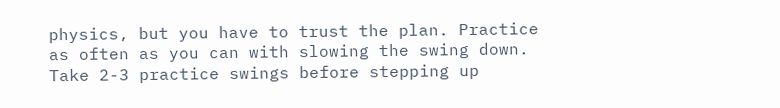physics, but you have to trust the plan. Practice as often as you can with slowing the swing down. Take 2-3 practice swings before stepping up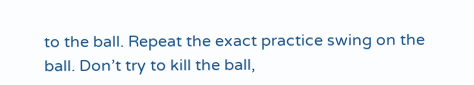to the ball. Repeat the exact practice swing on the ball. Don’t try to kill the ball,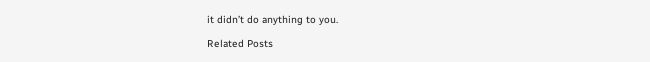it didn’t do anything to you.

Related Posts